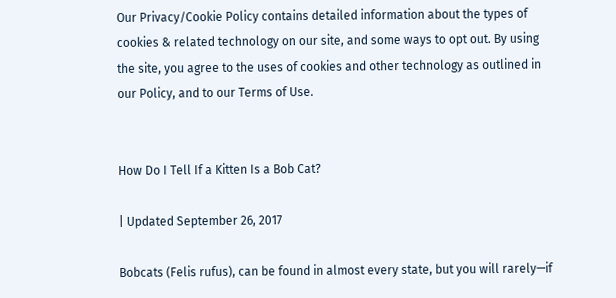Our Privacy/Cookie Policy contains detailed information about the types of cookies & related technology on our site, and some ways to opt out. By using the site, you agree to the uses of cookies and other technology as outlined in our Policy, and to our Terms of Use.


How Do I Tell If a Kitten Is a Bob Cat?

| Updated September 26, 2017

Bobcats (Felis rufus), can be found in almost every state, but you will rarely—if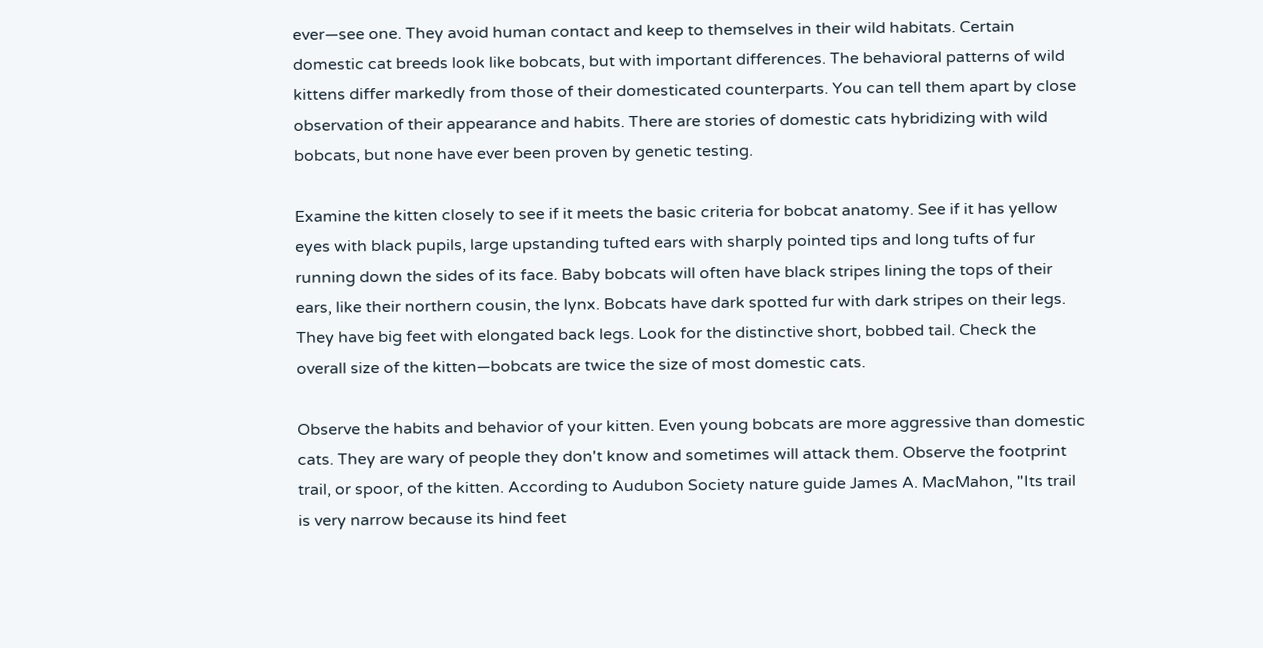ever—see one. They avoid human contact and keep to themselves in their wild habitats. Certain domestic cat breeds look like bobcats, but with important differences. The behavioral patterns of wild kittens differ markedly from those of their domesticated counterparts. You can tell them apart by close observation of their appearance and habits. There are stories of domestic cats hybridizing with wild bobcats, but none have ever been proven by genetic testing.

Examine the kitten closely to see if it meets the basic criteria for bobcat anatomy. See if it has yellow eyes with black pupils, large upstanding tufted ears with sharply pointed tips and long tufts of fur running down the sides of its face. Baby bobcats will often have black stripes lining the tops of their ears, like their northern cousin, the lynx. Bobcats have dark spotted fur with dark stripes on their legs. They have big feet with elongated back legs. Look for the distinctive short, bobbed tail. Check the overall size of the kitten—bobcats are twice the size of most domestic cats.

Observe the habits and behavior of your kitten. Even young bobcats are more aggressive than domestic cats. They are wary of people they don't know and sometimes will attack them. Observe the footprint trail, or spoor, of the kitten. According to Audubon Society nature guide James A. MacMahon, "Its trail is very narrow because its hind feet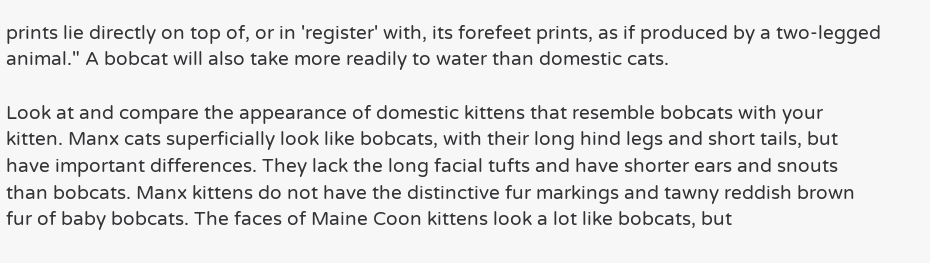prints lie directly on top of, or in 'register' with, its forefeet prints, as if produced by a two-legged animal." A bobcat will also take more readily to water than domestic cats.

Look at and compare the appearance of domestic kittens that resemble bobcats with your kitten. Manx cats superficially look like bobcats, with their long hind legs and short tails, but have important differences. They lack the long facial tufts and have shorter ears and snouts than bobcats. Manx kittens do not have the distinctive fur markings and tawny reddish brown fur of baby bobcats. The faces of Maine Coon kittens look a lot like bobcats, but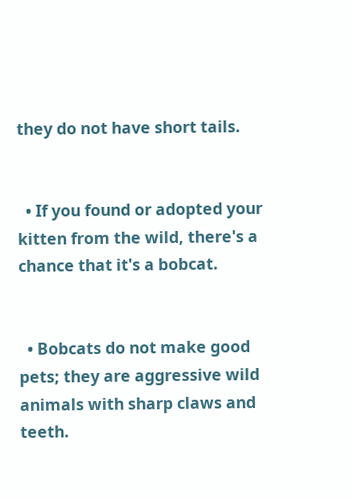they do not have short tails.


  • If you found or adopted your kitten from the wild, there's a chance that it's a bobcat.


  • Bobcats do not make good pets; they are aggressive wild animals with sharp claws and teeth.